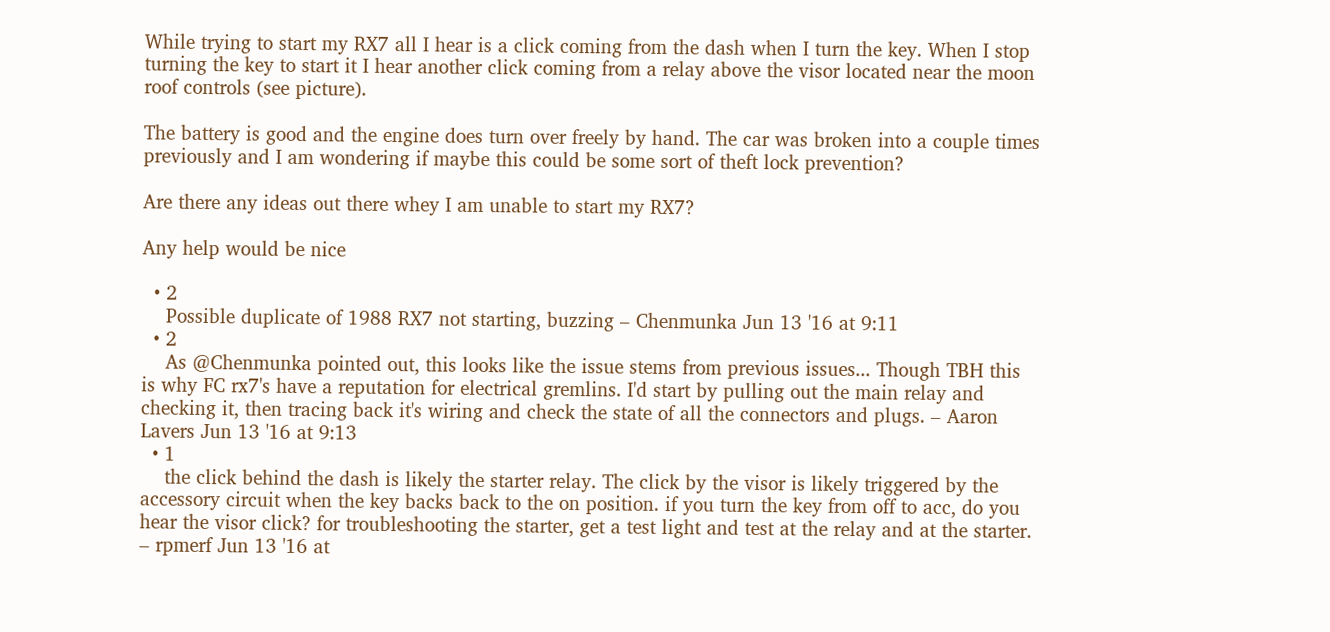While trying to start my RX7 all I hear is a click coming from the dash when I turn the key. When I stop turning the key to start it I hear another click coming from a relay above the visor located near the moon roof controls (see picture).

The battery is good and the engine does turn over freely by hand. The car was broken into a couple times previously and I am wondering if maybe this could be some sort of theft lock prevention?

Are there any ideas out there whey I am unable to start my RX7?

Any help would be nice

  • 2
    Possible duplicate of 1988 RX7 not starting, buzzing – Chenmunka Jun 13 '16 at 9:11
  • 2
    As @Chenmunka pointed out, this looks like the issue stems from previous issues... Though TBH this is why FC rx7's have a reputation for electrical gremlins. I'd start by pulling out the main relay and checking it, then tracing back it's wiring and check the state of all the connectors and plugs. – Aaron Lavers Jun 13 '16 at 9:13
  • 1
    the click behind the dash is likely the starter relay. The click by the visor is likely triggered by the accessory circuit when the key backs back to the on position. if you turn the key from off to acc, do you hear the visor click? for troubleshooting the starter, get a test light and test at the relay and at the starter. – rpmerf Jun 13 '16 at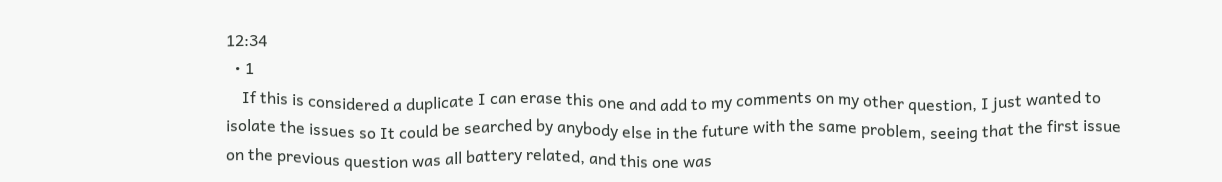12:34
  • 1
    If this is considered a duplicate I can erase this one and add to my comments on my other question, I just wanted to isolate the issues so It could be searched by anybody else in the future with the same problem, seeing that the first issue on the previous question was all battery related, and this one was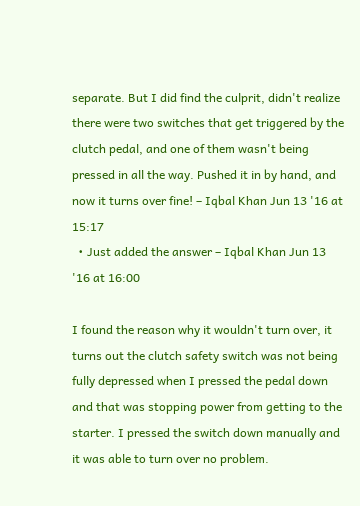separate. But I did find the culprit, didn't realize there were two switches that get triggered by the clutch pedal, and one of them wasn't being pressed in all the way. Pushed it in by hand, and now it turns over fine! – Iqbal Khan Jun 13 '16 at 15:17
  • Just added the answer – Iqbal Khan Jun 13 '16 at 16:00

I found the reason why it wouldn't turn over, it turns out the clutch safety switch was not being fully depressed when I pressed the pedal down and that was stopping power from getting to the starter. I pressed the switch down manually and it was able to turn over no problem.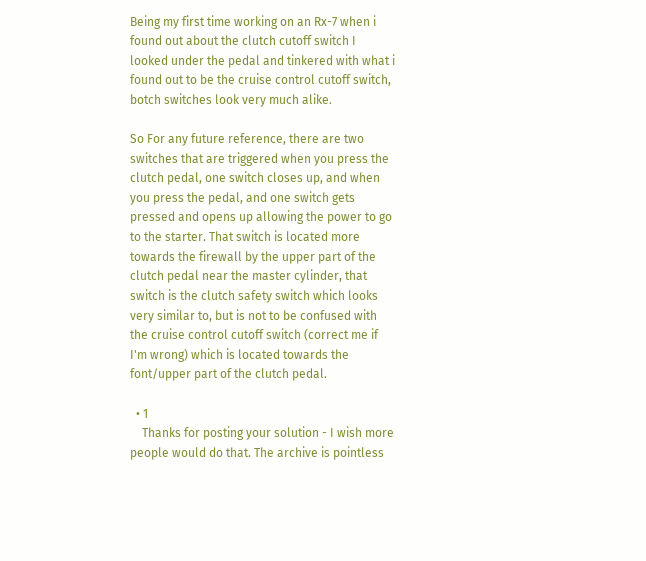Being my first time working on an Rx-7 when i found out about the clutch cutoff switch I looked under the pedal and tinkered with what i found out to be the cruise control cutoff switch, botch switches look very much alike.

So For any future reference, there are two switches that are triggered when you press the clutch pedal, one switch closes up, and when you press the pedal, and one switch gets pressed and opens up allowing the power to go to the starter. That switch is located more towards the firewall by the upper part of the clutch pedal near the master cylinder, that switch is the clutch safety switch which looks very similar to, but is not to be confused with the cruise control cutoff switch (correct me if I'm wrong) which is located towards the font/upper part of the clutch pedal.

  • 1
    Thanks for posting your solution - I wish more people would do that. The archive is pointless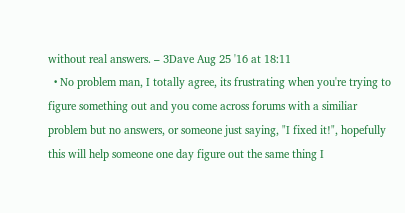without real answers. – 3Dave Aug 25 '16 at 18:11
  • No problem man, I totally agree, its frustrating when you're trying to figure something out and you come across forums with a similiar problem but no answers, or someone just saying, "I fixed it!", hopefully this will help someone one day figure out the same thing I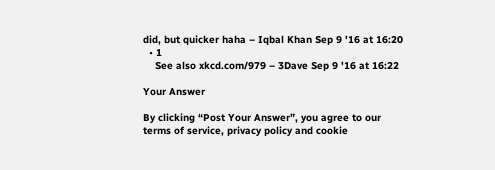did, but quicker haha – Iqbal Khan Sep 9 '16 at 16:20
  • 1
    See also xkcd.com/979 – 3Dave Sep 9 '16 at 16:22

Your Answer

By clicking “Post Your Answer”, you agree to our terms of service, privacy policy and cookie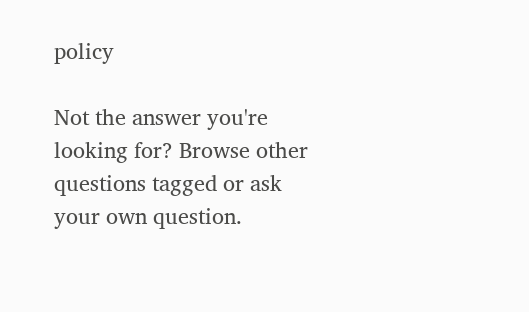policy

Not the answer you're looking for? Browse other questions tagged or ask your own question.